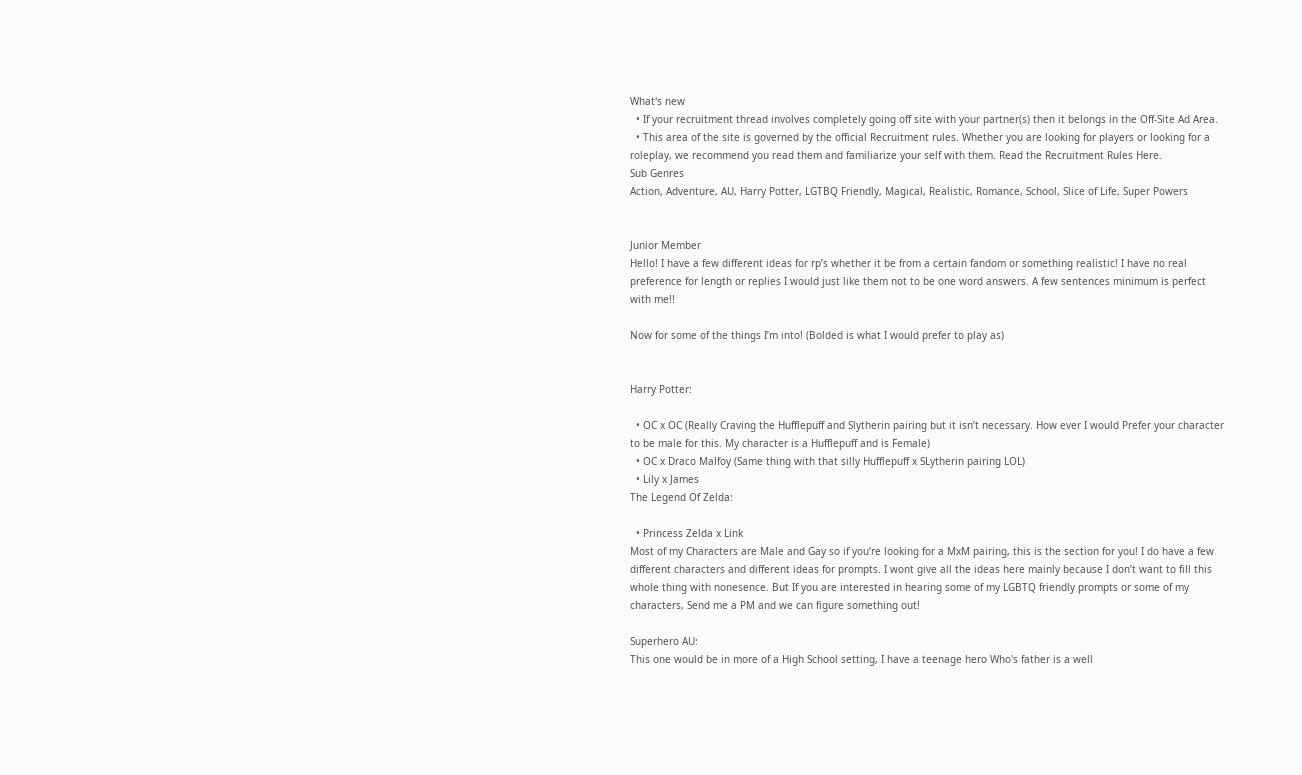What's new
  • If your recruitment thread involves completely going off site with your partner(s) then it belongs in the Off-Site Ad Area.
  • This area of the site is governed by the official Recruitment rules. Whether you are looking for players or looking for a roleplay, we recommend you read them and familiarize your self with them. Read the Recruitment Rules Here.
Sub Genres
Action, Adventure, AU, Harry Potter, LGTBQ Friendly, Magical, Realistic, Romance, School, Slice of Life, Super Powers


Junior Member
Hello! I have a few different ideas for rp’s whether it be from a certain fandom or something realistic! I have no real preference for length or replies I would just like them not to be one word answers. A few sentences minimum is perfect with me!!

Now for some of the things I’m into! (Bolded is what I would prefer to play as)


Harry Potter:

  • OC x OC (Really Craving the Hufflepuff and Slytherin pairing but it isn’t necessary. How ever I would Prefer your character to be male for this. My character is a Hufflepuff and is Female)
  • OC x Draco Malfoy (Same thing with that silly Hufflepuff x SLytherin pairing LOL)
  • Lily x James
The Legend Of Zelda:

  • Princess Zelda x Link
Most of my Characters are Male and Gay so if you’re looking for a MxM pairing, this is the section for you! I do have a few different characters and different ideas for prompts. I wont give all the ideas here mainly because I don’t want to fill this whole thing with nonesence. But If you are interested in hearing some of my LGBTQ friendly prompts or some of my characters, Send me a PM and we can figure something out!

Superhero AU:
This one would be in more of a High School setting, I have a teenage hero Who's father is a well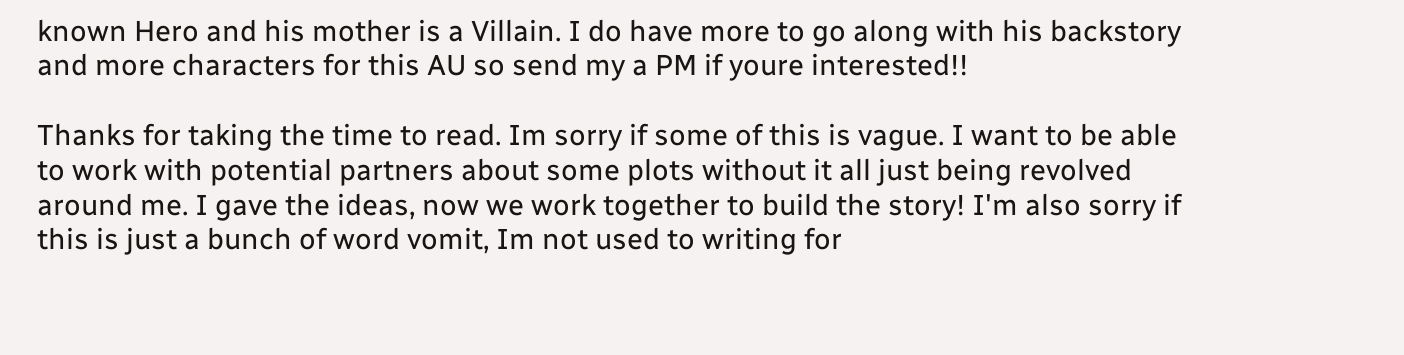known Hero and his mother is a Villain. I do have more to go along with his backstory and more characters for this AU so send my a PM if youre interested!!

Thanks for taking the time to read. Im sorry if some of this is vague. I want to be able to work with potential partners about some plots without it all just being revolved around me. I gave the ideas, now we work together to build the story! I'm also sorry if this is just a bunch of word vomit, Im not used to writing for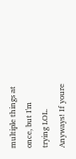multiple things at once, but I'm trying LOL. Anyways! If youre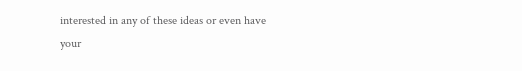interested in any of these ideas or even have your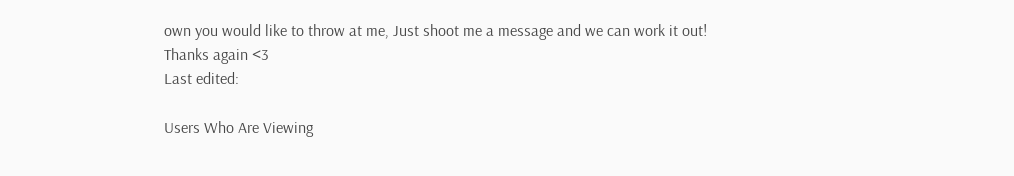own you would like to throw at me, Just shoot me a message and we can work it out! Thanks again <3
Last edited:

Users Who Are Viewing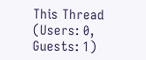This Thread (Users: 0, Guests: 1)